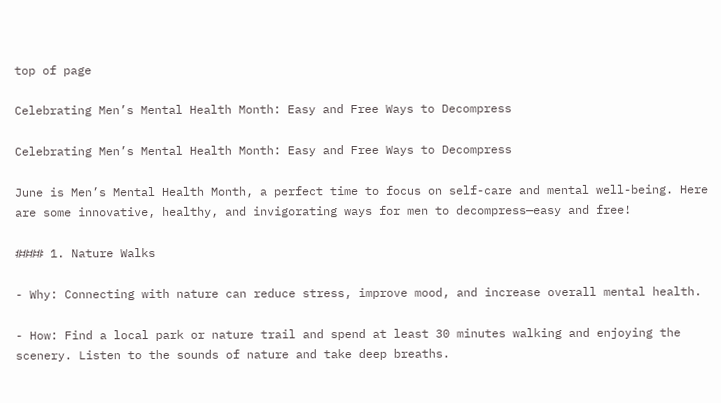top of page

Celebrating Men’s Mental Health Month: Easy and Free Ways to Decompress

Celebrating Men’s Mental Health Month: Easy and Free Ways to Decompress

June is Men’s Mental Health Month, a perfect time to focus on self-care and mental well-being. Here are some innovative, healthy, and invigorating ways for men to decompress—easy and free!

#### 1. Nature Walks

- Why: Connecting with nature can reduce stress, improve mood, and increase overall mental health.

- How: Find a local park or nature trail and spend at least 30 minutes walking and enjoying the scenery. Listen to the sounds of nature and take deep breaths.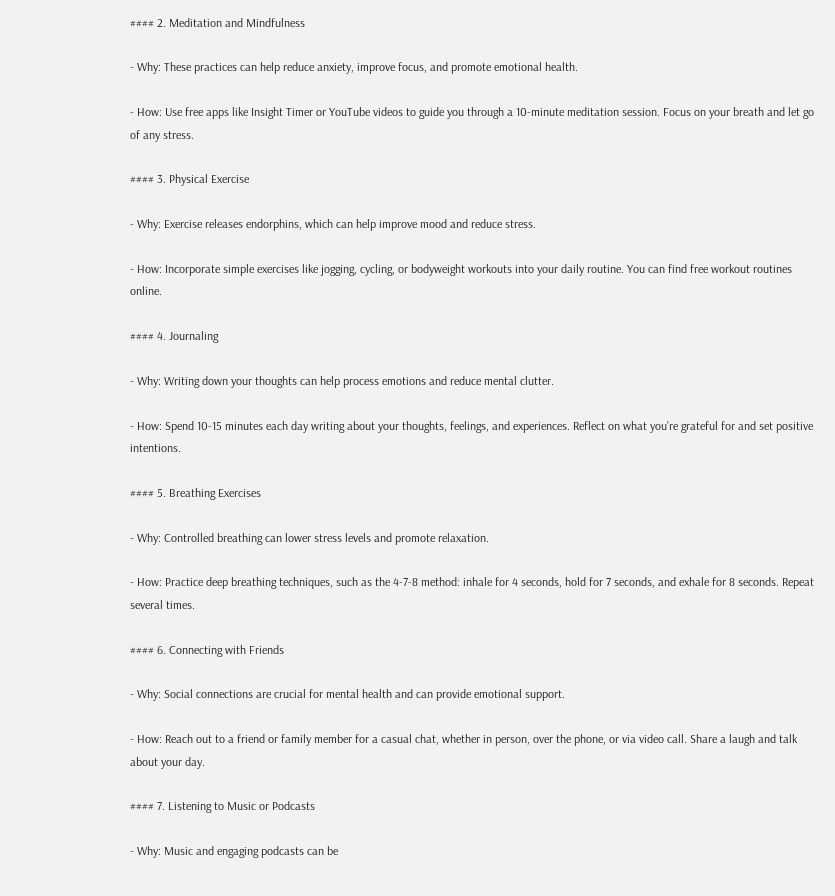#### 2. Meditation and Mindfulness

- Why: These practices can help reduce anxiety, improve focus, and promote emotional health.

- How: Use free apps like Insight Timer or YouTube videos to guide you through a 10-minute meditation session. Focus on your breath and let go of any stress.

#### 3. Physical Exercise

- Why: Exercise releases endorphins, which can help improve mood and reduce stress.

- How: Incorporate simple exercises like jogging, cycling, or bodyweight workouts into your daily routine. You can find free workout routines online.

#### 4. Journaling

- Why: Writing down your thoughts can help process emotions and reduce mental clutter.

- How: Spend 10-15 minutes each day writing about your thoughts, feelings, and experiences. Reflect on what you’re grateful for and set positive intentions.

#### 5. Breathing Exercises

- Why: Controlled breathing can lower stress levels and promote relaxation.

- How: Practice deep breathing techniques, such as the 4-7-8 method: inhale for 4 seconds, hold for 7 seconds, and exhale for 8 seconds. Repeat several times.

#### 6. Connecting with Friends

- Why: Social connections are crucial for mental health and can provide emotional support.

- How: Reach out to a friend or family member for a casual chat, whether in person, over the phone, or via video call. Share a laugh and talk about your day.

#### 7. Listening to Music or Podcasts

- Why: Music and engaging podcasts can be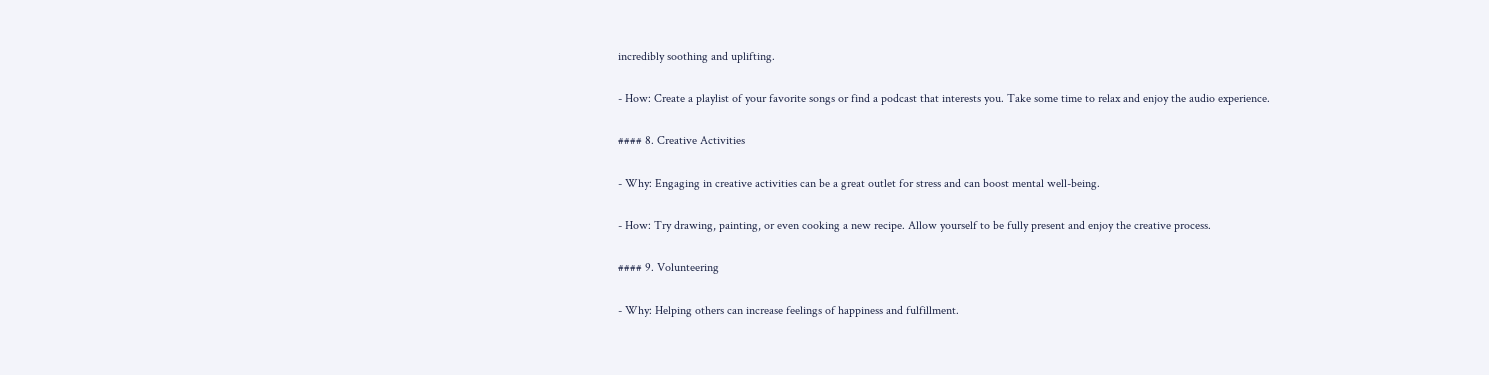incredibly soothing and uplifting.

- How: Create a playlist of your favorite songs or find a podcast that interests you. Take some time to relax and enjoy the audio experience.

#### 8. Creative Activities

- Why: Engaging in creative activities can be a great outlet for stress and can boost mental well-being.

- How: Try drawing, painting, or even cooking a new recipe. Allow yourself to be fully present and enjoy the creative process.

#### 9. Volunteering

- Why: Helping others can increase feelings of happiness and fulfillment.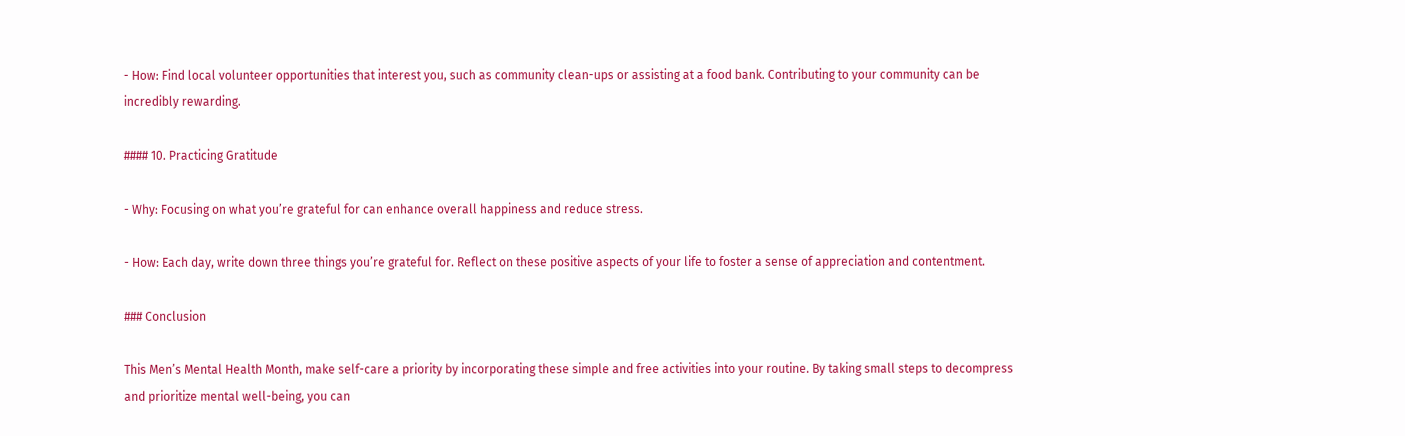- How: Find local volunteer opportunities that interest you, such as community clean-ups or assisting at a food bank. Contributing to your community can be incredibly rewarding.

#### 10. Practicing Gratitude

- Why: Focusing on what you’re grateful for can enhance overall happiness and reduce stress.

- How: Each day, write down three things you’re grateful for. Reflect on these positive aspects of your life to foster a sense of appreciation and contentment.

### Conclusion

This Men’s Mental Health Month, make self-care a priority by incorporating these simple and free activities into your routine. By taking small steps to decompress and prioritize mental well-being, you can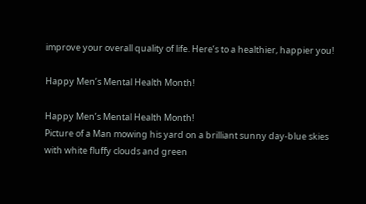improve your overall quality of life. Here’s to a healthier, happier you!

Happy Men’s Mental Health Month!

Happy Men’s Mental Health Month!
Picture of a Man mowing his yard on a brilliant sunny day-blue skies with white fluffy clouds and green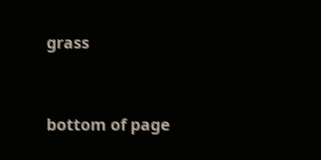grass


bottom of page